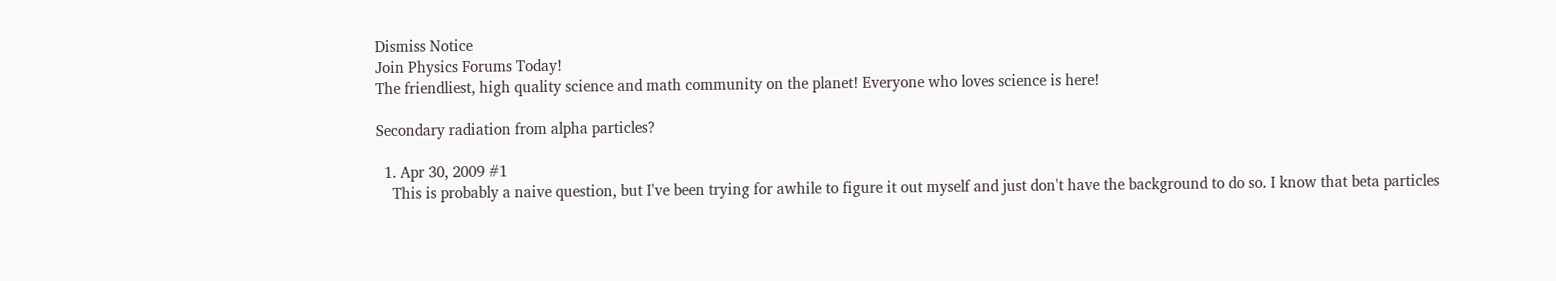Dismiss Notice
Join Physics Forums Today!
The friendliest, high quality science and math community on the planet! Everyone who loves science is here!

Secondary radiation from alpha particles?

  1. Apr 30, 2009 #1
    This is probably a naive question, but I've been trying for awhile to figure it out myself and just don't have the background to do so. I know that beta particles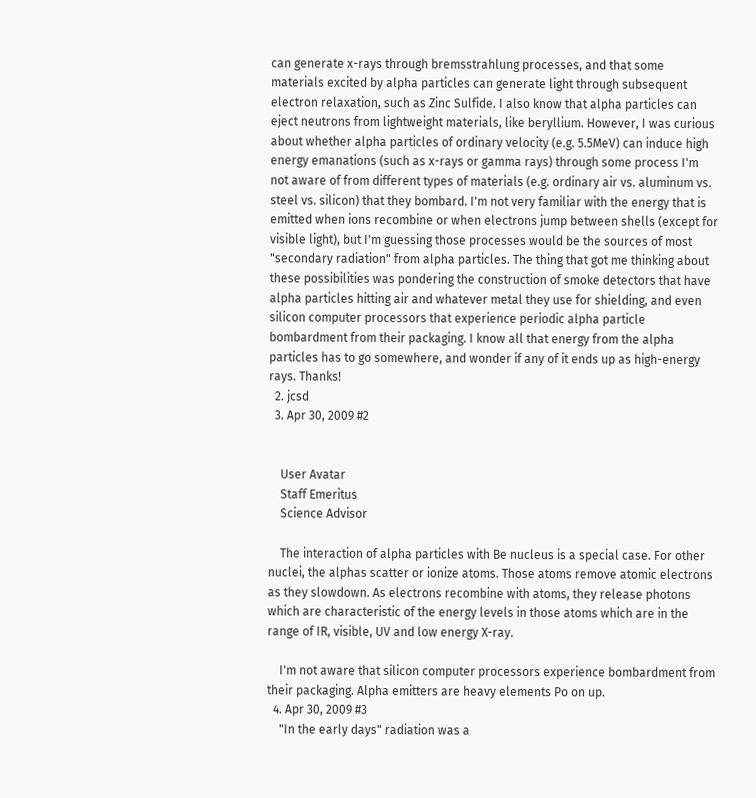can generate x-rays through bremsstrahlung processes, and that some materials excited by alpha particles can generate light through subsequent electron relaxation, such as Zinc Sulfide. I also know that alpha particles can eject neutrons from lightweight materials, like beryllium. However, I was curious about whether alpha particles of ordinary velocity (e.g. 5.5MeV) can induce high energy emanations (such as x-rays or gamma rays) through some process I'm not aware of from different types of materials (e.g. ordinary air vs. aluminum vs. steel vs. silicon) that they bombard. I'm not very familiar with the energy that is emitted when ions recombine or when electrons jump between shells (except for visible light), but I'm guessing those processes would be the sources of most "secondary radiation" from alpha particles. The thing that got me thinking about these possibilities was pondering the construction of smoke detectors that have alpha particles hitting air and whatever metal they use for shielding, and even silicon computer processors that experience periodic alpha particle bombardment from their packaging. I know all that energy from the alpha particles has to go somewhere, and wonder if any of it ends up as high-energy rays. Thanks!
  2. jcsd
  3. Apr 30, 2009 #2


    User Avatar
    Staff Emeritus
    Science Advisor

    The interaction of alpha particles with Be nucleus is a special case. For other nuclei, the alphas scatter or ionize atoms. Those atoms remove atomic electrons as they slowdown. As electrons recombine with atoms, they release photons which are characteristic of the energy levels in those atoms which are in the range of IR, visible, UV and low energy X-ray.

    I'm not aware that silicon computer processors experience bombardment from their packaging. Alpha emitters are heavy elements Po on up.
  4. Apr 30, 2009 #3
    "In the early days" radiation was a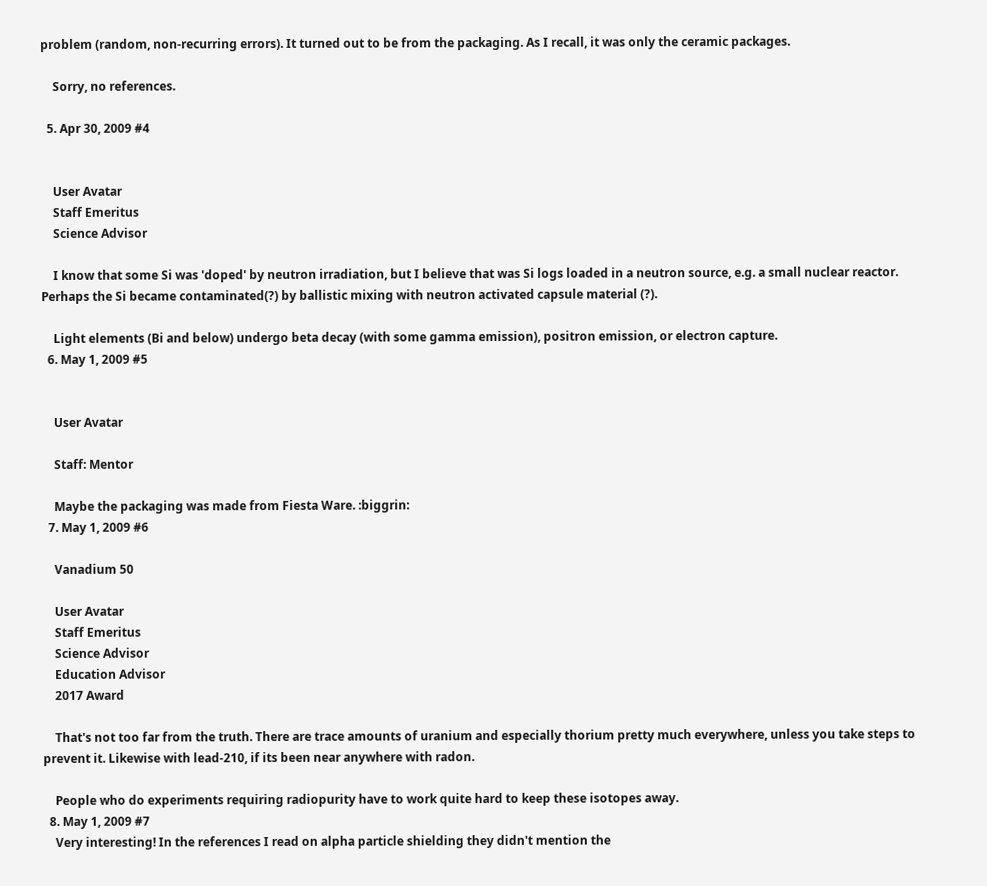problem (random, non-recurring errors). It turned out to be from the packaging. As I recall, it was only the ceramic packages.

    Sorry, no references.

  5. Apr 30, 2009 #4


    User Avatar
    Staff Emeritus
    Science Advisor

    I know that some Si was 'doped' by neutron irradiation, but I believe that was Si logs loaded in a neutron source, e.g. a small nuclear reactor. Perhaps the Si became contaminated(?) by ballistic mixing with neutron activated capsule material (?).

    Light elements (Bi and below) undergo beta decay (with some gamma emission), positron emission, or electron capture.
  6. May 1, 2009 #5


    User Avatar

    Staff: Mentor

    Maybe the packaging was made from Fiesta Ware. :biggrin:
  7. May 1, 2009 #6

    Vanadium 50

    User Avatar
    Staff Emeritus
    Science Advisor
    Education Advisor
    2017 Award

    That's not too far from the truth. There are trace amounts of uranium and especially thorium pretty much everywhere, unless you take steps to prevent it. Likewise with lead-210, if its been near anywhere with radon.

    People who do experiments requiring radiopurity have to work quite hard to keep these isotopes away.
  8. May 1, 2009 #7
    Very interesting! In the references I read on alpha particle shielding they didn't mention the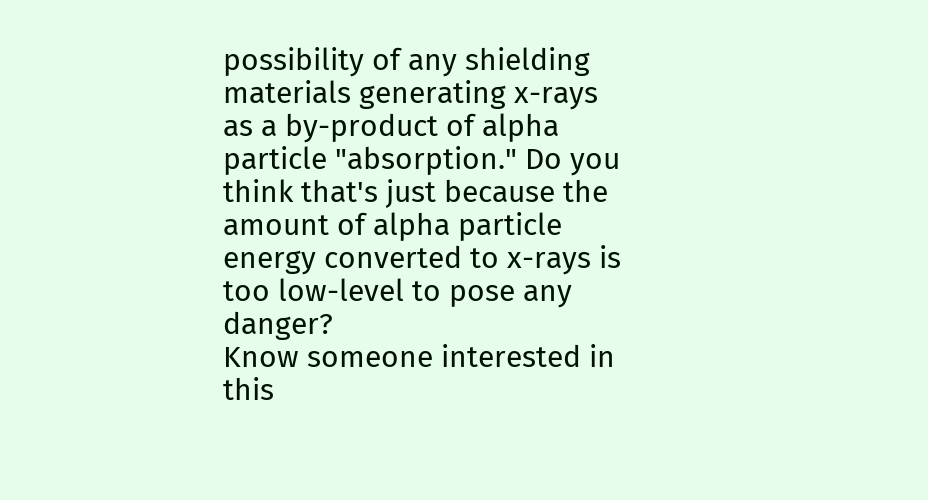possibility of any shielding materials generating x-rays as a by-product of alpha particle "absorption." Do you think that's just because the amount of alpha particle energy converted to x-rays is too low-level to pose any danger?
Know someone interested in this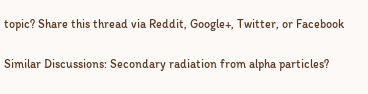topic? Share this thread via Reddit, Google+, Twitter, or Facebook

Similar Discussions: Secondary radiation from alpha particles?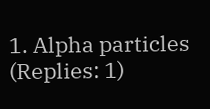1. Alpha particles (Replies: 1)